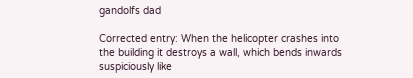gandolfs dad

Corrected entry: When the helicopter crashes into the building it destroys a wall, which bends inwards suspiciously like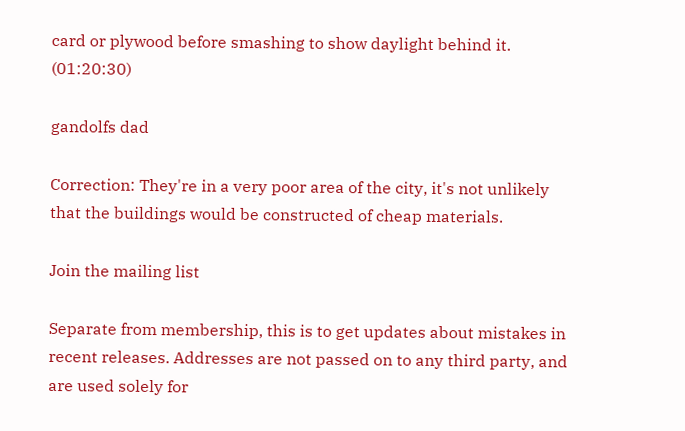card or plywood before smashing to show daylight behind it. (01:20:30)

gandolfs dad

Correction: They're in a very poor area of the city, it's not unlikely that the buildings would be constructed of cheap materials.

Join the mailing list

Separate from membership, this is to get updates about mistakes in recent releases. Addresses are not passed on to any third party, and are used solely for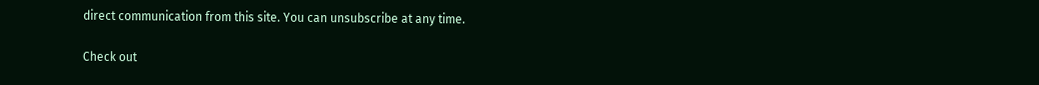direct communication from this site. You can unsubscribe at any time.

Check out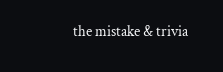the mistake & trivia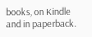books, on Kindle and in paperback.